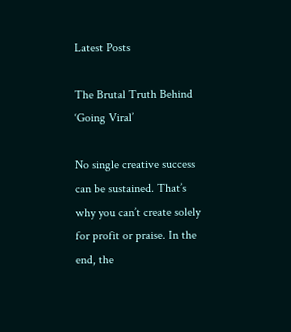Latest Posts

The Brutal Truth Behind ‘Going Viral’

No single creative success can be sustained. That’s why you can’t create solely for profit or praise. In the end, the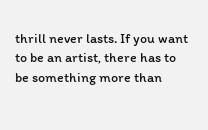thrill never lasts. If you want to be an artist, there has to be something more than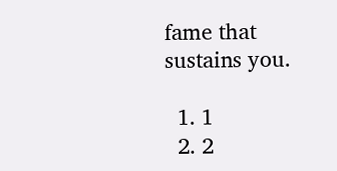fame that sustains you.

  1. 1
  2. 2